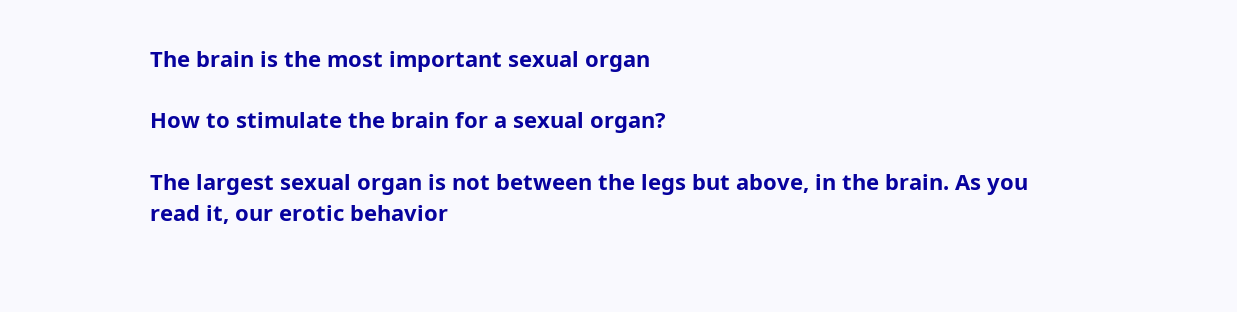The brain is the most important sexual organ

How to stimulate the brain for a sexual organ?

The largest sexual organ is not between the legs but above, in the brain. As you read it, our erotic behavior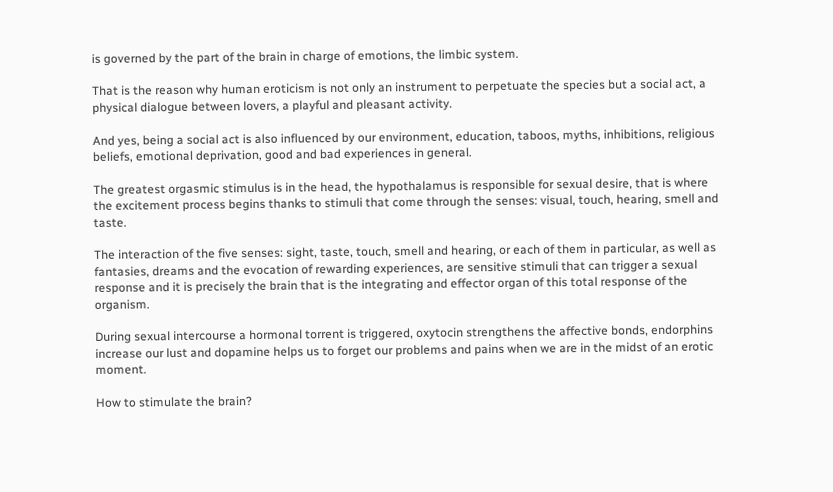is governed by the part of the brain in charge of emotions, the limbic system.

That is the reason why human eroticism is not only an instrument to perpetuate the species but a social act, a physical dialogue between lovers, a playful and pleasant activity.

And yes, being a social act is also influenced by our environment, education, taboos, myths, inhibitions, religious beliefs, emotional deprivation, good and bad experiences in general.

The greatest orgasmic stimulus is in the head, the hypothalamus is responsible for sexual desire, that is where the excitement process begins thanks to stimuli that come through the senses: visual, touch, hearing, smell and taste.

The interaction of the five senses: sight, taste, touch, smell and hearing, or each of them in particular, as well as fantasies, dreams and the evocation of rewarding experiences, are sensitive stimuli that can trigger a sexual response and it is precisely the brain that is the integrating and effector organ of this total response of the organism.

During sexual intercourse a hormonal torrent is triggered, oxytocin strengthens the affective bonds, endorphins increase our lust and dopamine helps us to forget our problems and pains when we are in the midst of an erotic moment.

How to stimulate the brain?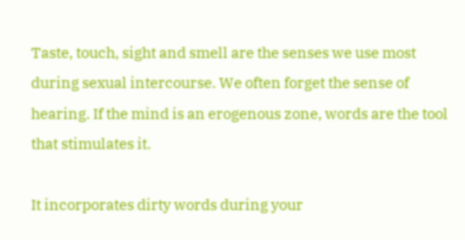Taste, touch, sight and smell are the senses we use most during sexual intercourse. We often forget the sense of hearing. If the mind is an erogenous zone, words are the tool that stimulates it.

It incorporates dirty words during your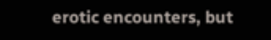erotic encounters, but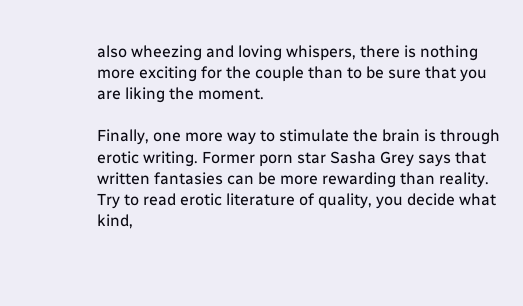also wheezing and loving whispers, there is nothing more exciting for the couple than to be sure that you are liking the moment.

Finally, one more way to stimulate the brain is through erotic writing. Former porn star Sasha Grey says that written fantasies can be more rewarding than reality. Try to read erotic literature of quality, you decide what kind,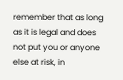remember that as long as it is legal and does not put you or anyone else at risk, in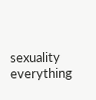sexuality everything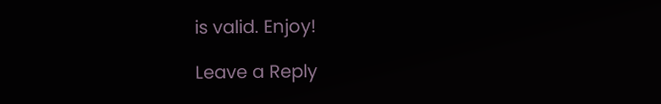is valid. Enjoy!

Leave a Reply